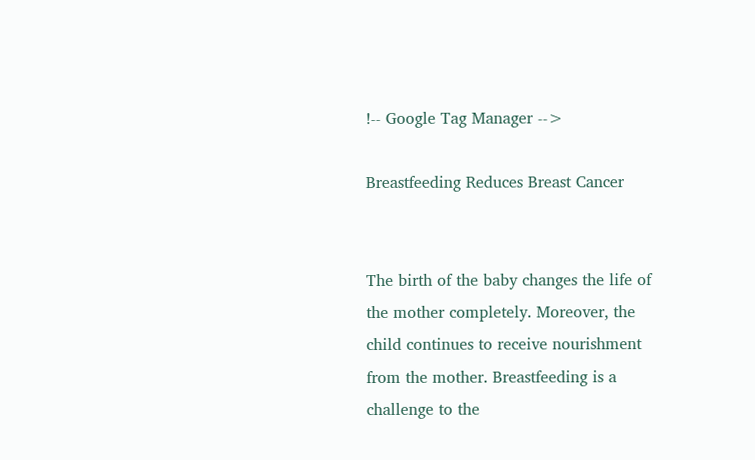!-- Google Tag Manager -->

Breastfeeding Reduces Breast Cancer


The birth of the baby changes the life of the mother completely. Moreover, the child continues to receive nourishment from the mother. Breastfeeding is a challenge to the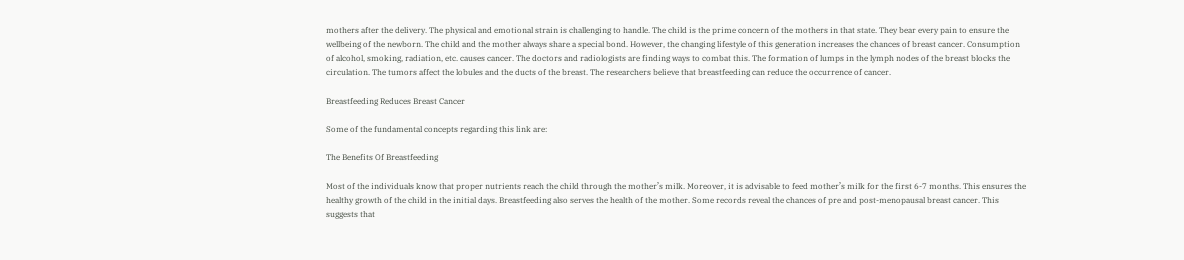mothers after the delivery. The physical and emotional strain is challenging to handle. The child is the prime concern of the mothers in that state. They bear every pain to ensure the wellbeing of the newborn. The child and the mother always share a special bond. However, the changing lifestyle of this generation increases the chances of breast cancer. Consumption of alcohol, smoking, radiation, etc. causes cancer. The doctors and radiologists are finding ways to combat this. The formation of lumps in the lymph nodes of the breast blocks the circulation. The tumors affect the lobules and the ducts of the breast. The researchers believe that breastfeeding can reduce the occurrence of cancer.

Breastfeeding Reduces Breast Cancer

Some of the fundamental concepts regarding this link are:

The Benefits Of Breastfeeding

Most of the individuals know that proper nutrients reach the child through the mother’s milk. Moreover, it is advisable to feed mother’s milk for the first 6-7 months. This ensures the healthy growth of the child in the initial days. Breastfeeding also serves the health of the mother. Some records reveal the chances of pre and post-menopausal breast cancer. This suggests that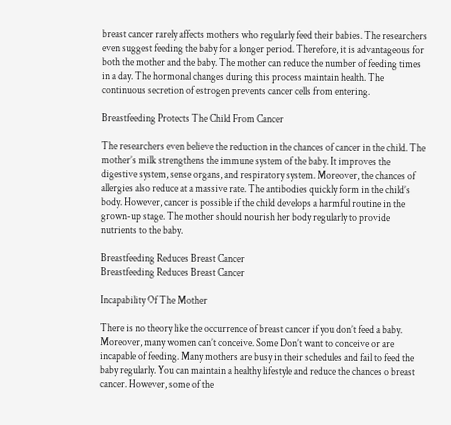breast cancer rarely affects mothers who regularly feed their babies. The researchers even suggest feeding the baby for a longer period. Therefore, it is advantageous for both the mother and the baby. The mother can reduce the number of feeding times in a day. The hormonal changes during this process maintain health. The continuous secretion of estrogen prevents cancer cells from entering.

Breastfeeding Protects The Child From Cancer

The researchers even believe the reduction in the chances of cancer in the child. The mother’s milk strengthens the immune system of the baby. It improves the digestive system, sense organs, and respiratory system. Moreover, the chances of allergies also reduce at a massive rate. The antibodies quickly form in the child’s body. However, cancer is possible if the child develops a harmful routine in the grown-up stage. The mother should nourish her body regularly to provide nutrients to the baby.

Breastfeeding Reduces Breast Cancer
Breastfeeding Reduces Breast Cancer

Incapability Of The Mother

There is no theory like the occurrence of breast cancer if you don’t feed a baby. Moreover, many women can’t conceive. Some Don’t want to conceive or are incapable of feeding. Many mothers are busy in their schedules and fail to feed the baby regularly. You can maintain a healthy lifestyle and reduce the chances o breast cancer. However, some of the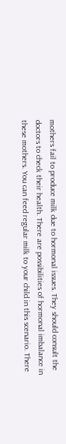mothers fail to produce milk due to hormonal issues. They should consult the doctors to check their health. There are possibilities of hormonal imbalance in these mothers. You can feed regular milk to your child in this scenario. There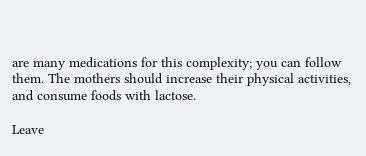are many medications for this complexity; you can follow them. The mothers should increase their physical activities, and consume foods with lactose.

Leave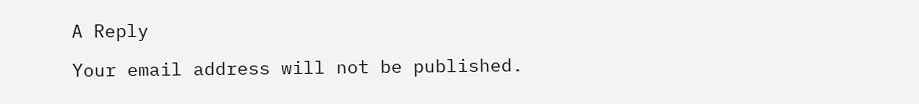A Reply

Your email address will not be published.